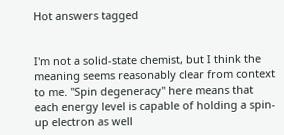Hot answers tagged


I'm not a solid-state chemist, but I think the meaning seems reasonably clear from context to me. "Spin degeneracy" here means that each energy level is capable of holding a spin-up electron as well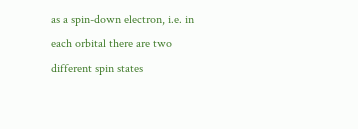as a spin-down electron, i.e. in each orbital there are two different spin states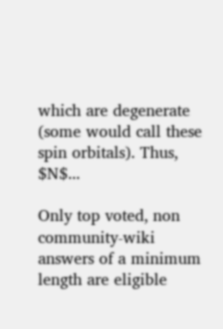which are degenerate (some would call these spin orbitals). Thus, $N$...

Only top voted, non community-wiki answers of a minimum length are eligible